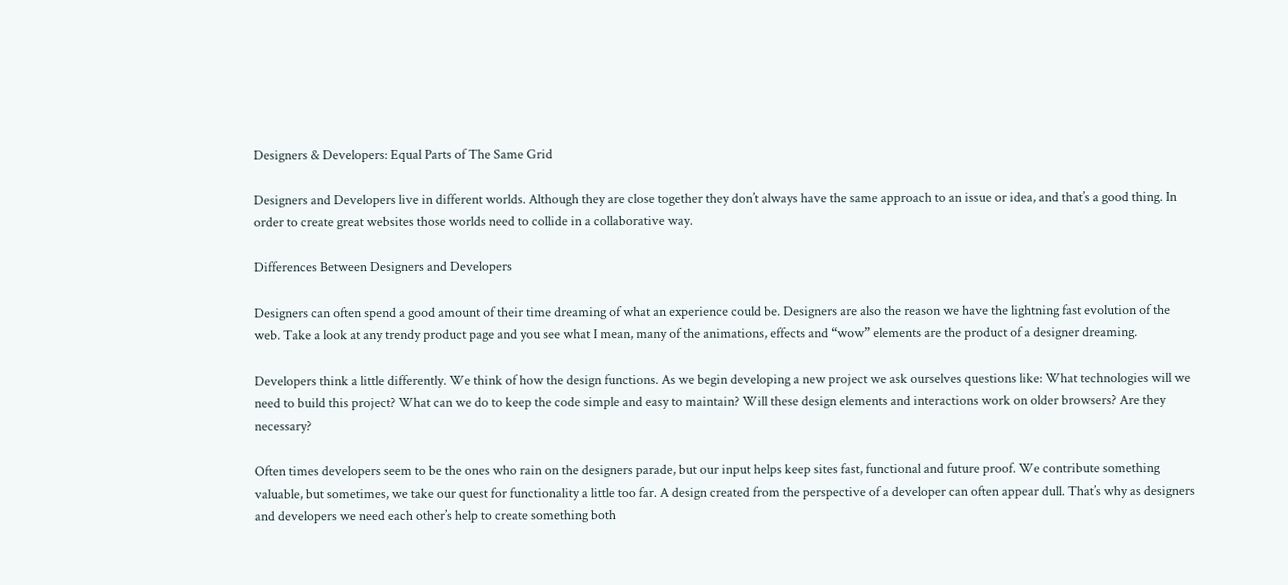Designers & Developers: Equal Parts of The Same Grid

Designers and Developers live in different worlds. Although they are close together they don’t always have the same approach to an issue or idea, and that’s a good thing. In order to create great websites those worlds need to collide in a collaborative way.

Differences Between Designers and Developers

Designers can often spend a good amount of their time dreaming of what an experience could be. Designers are also the reason we have the lightning fast evolution of the web. Take a look at any trendy product page and you see what I mean, many of the animations, effects and “wow” elements are the product of a designer dreaming.

Developers think a little differently. We think of how the design functions. As we begin developing a new project we ask ourselves questions like: What technologies will we need to build this project? What can we do to keep the code simple and easy to maintain? Will these design elements and interactions work on older browsers? Are they necessary?

Often times developers seem to be the ones who rain on the designers parade, but our input helps keep sites fast, functional and future proof. We contribute something valuable, but sometimes, we take our quest for functionality a little too far. A design created from the perspective of a developer can often appear dull. That’s why as designers and developers we need each other’s help to create something both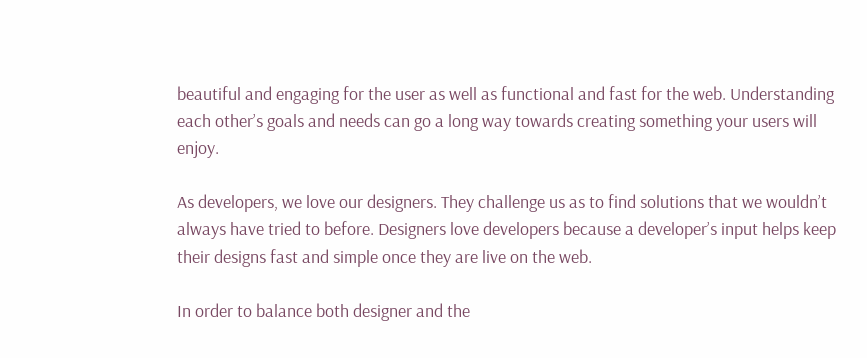beautiful and engaging for the user as well as functional and fast for the web. Understanding each other’s goals and needs can go a long way towards creating something your users will enjoy.

As developers, we love our designers. They challenge us as to find solutions that we wouldn’t always have tried to before. Designers love developers because a developer’s input helps keep their designs fast and simple once they are live on the web.

In order to balance both designer and the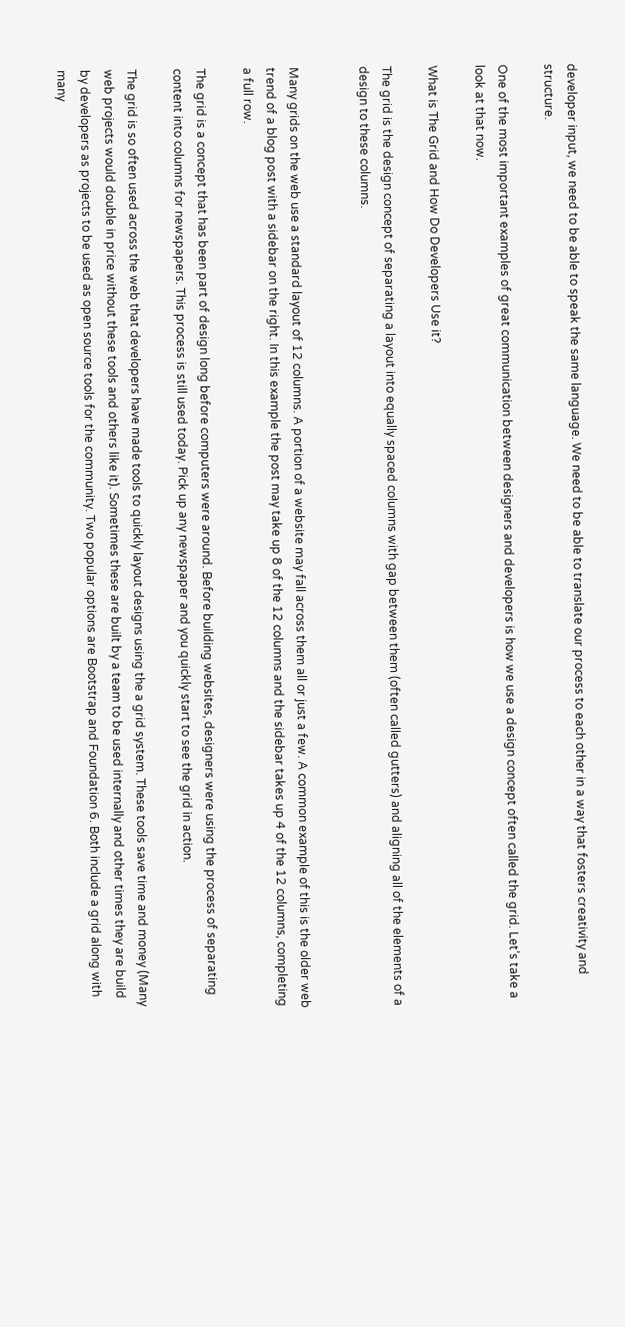developer input, we need to be able to speak the same language. We need to be able to translate our process to each other in a way that fosters creativity and structure.

One of the most important examples of great communication between designers and developers is how we use a design concept often called the grid. Let’s take a look at that now.

What is The Grid and How Do Developers Use it?

The grid is the design concept of separating a layout into equally spaced columns with gap between them (often called gutters) and aligning all of the elements of a design to these columns.


Many grids on the web use a standard layout of 12 columns. A portion of a website may fall across them all or just a few. A common example of this is the older web trend of a blog post with a sidebar on the right. In this example the post may take up 8 of the 12 columns and the sidebar takes up 4 of the 12 columns, completing a full row.

The grid is a concept that has been part of design long before computers were around. Before building websites, designers were using the process of separating content into columns for newspapers. This process is still used today. Pick up any newspaper and you quickly start to see the grid in action.

The grid is so often used across the web that developers have made tools to quickly layout designs using the a grid system. These tools save time and money (Many web projects would double in price without these tools and others like it). Sometimes these are built by a team to be used internally and other times they are build by developers as projects to be used as open source tools for the community. Two popular options are Bootstrap and Foundation 6. Both include a grid along with many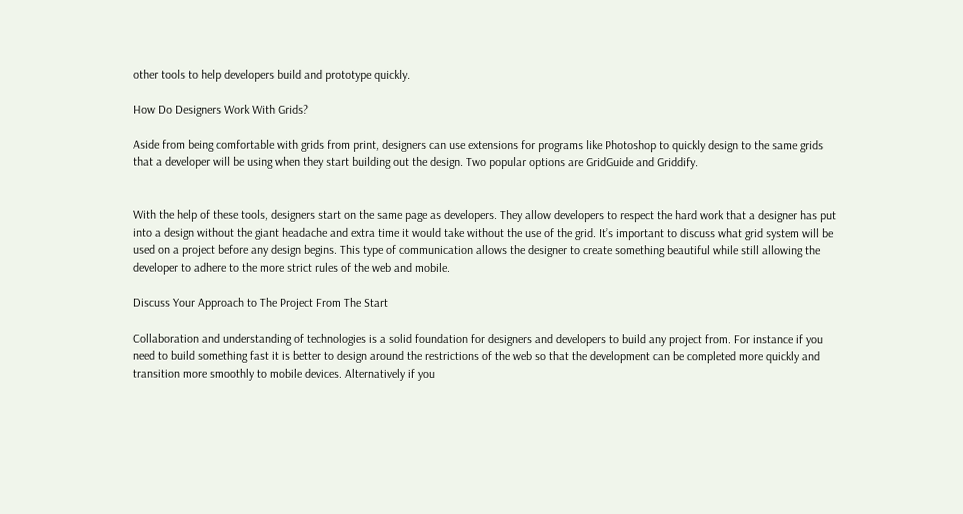other tools to help developers build and prototype quickly.

How Do Designers Work With Grids?

Aside from being comfortable with grids from print, designers can use extensions for programs like Photoshop to quickly design to the same grids that a developer will be using when they start building out the design. Two popular options are GridGuide and Griddify.


With the help of these tools, designers start on the same page as developers. They allow developers to respect the hard work that a designer has put into a design without the giant headache and extra time it would take without the use of the grid. It’s important to discuss what grid system will be used on a project before any design begins. This type of communication allows the designer to create something beautiful while still allowing the developer to adhere to the more strict rules of the web and mobile.

Discuss Your Approach to The Project From The Start

Collaboration and understanding of technologies is a solid foundation for designers and developers to build any project from. For instance if you need to build something fast it is better to design around the restrictions of the web so that the development can be completed more quickly and transition more smoothly to mobile devices. Alternatively if you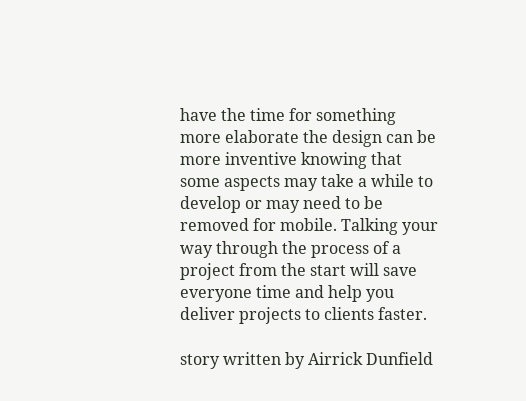have the time for something more elaborate the design can be more inventive knowing that some aspects may take a while to develop or may need to be removed for mobile. Talking your way through the process of a project from the start will save everyone time and help you deliver projects to clients faster.

story written by Airrick Dunfield